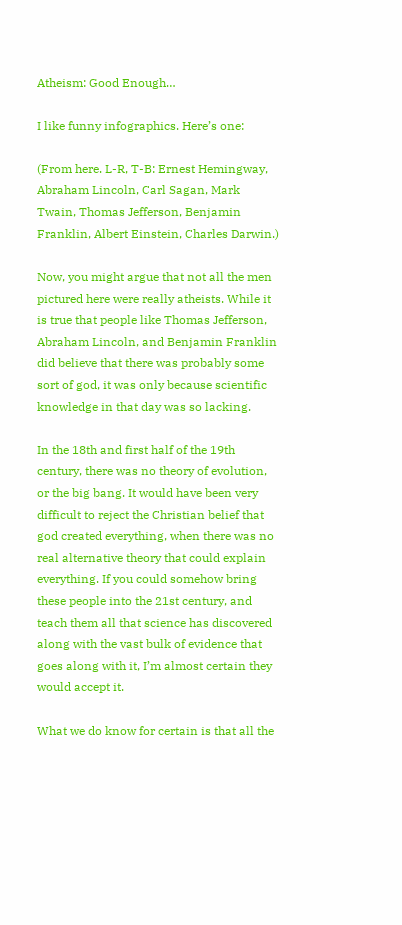Atheism: Good Enough…

I like funny infographics. Here’s one:

(From here. L-R, T-B: Ernest Hemingway, Abraham Lincoln, Carl Sagan, Mark Twain, Thomas Jefferson, Benjamin Franklin, Albert Einstein, Charles Darwin.)

Now, you might argue that not all the men pictured here were really atheists. While it is true that people like Thomas Jefferson, Abraham Lincoln, and Benjamin Franklin did believe that there was probably some sort of god, it was only because scientific knowledge in that day was so lacking.

In the 18th and first half of the 19th century, there was no theory of evolution, or the big bang. It would have been very difficult to reject the Christian belief that god created everything, when there was no real alternative theory that could explain everything. If you could somehow bring these people into the 21st century, and teach them all that science has discovered along with the vast bulk of evidence that goes along with it, I’m almost certain they would accept it.

What we do know for certain is that all the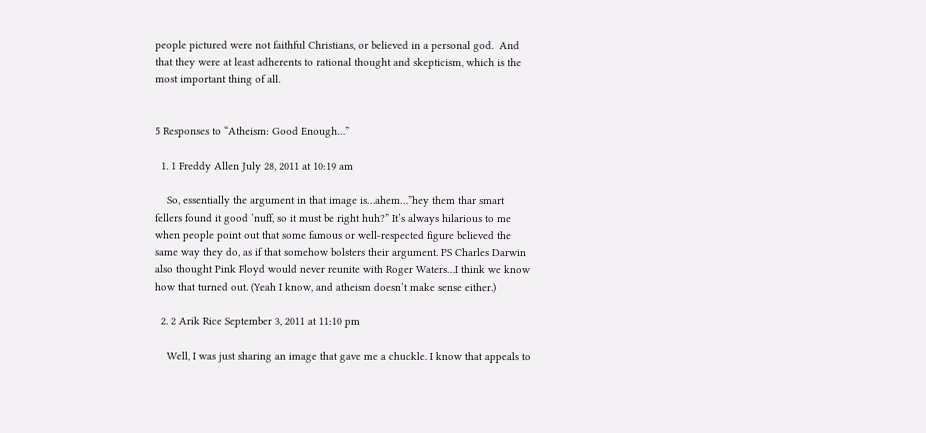people pictured were not faithful Christians, or believed in a personal god.  And that they were at least adherents to rational thought and skepticism, which is the most important thing of all.


5 Responses to “Atheism: Good Enough…”

  1. 1 Freddy Allen July 28, 2011 at 10:19 am

    So, essentially the argument in that image is…ahem…”hey them thar smart fellers found it good ’nuff, so it must be right huh?” It’s always hilarious to me when people point out that some famous or well-respected figure believed the same way they do, as if that somehow bolsters their argument. PS Charles Darwin also thought Pink Floyd would never reunite with Roger Waters…I think we know how that turned out. (Yeah I know, and atheism doesn’t make sense either.)

  2. 2 Arik Rice September 3, 2011 at 11:10 pm

    Well, I was just sharing an image that gave me a chuckle. I know that appeals to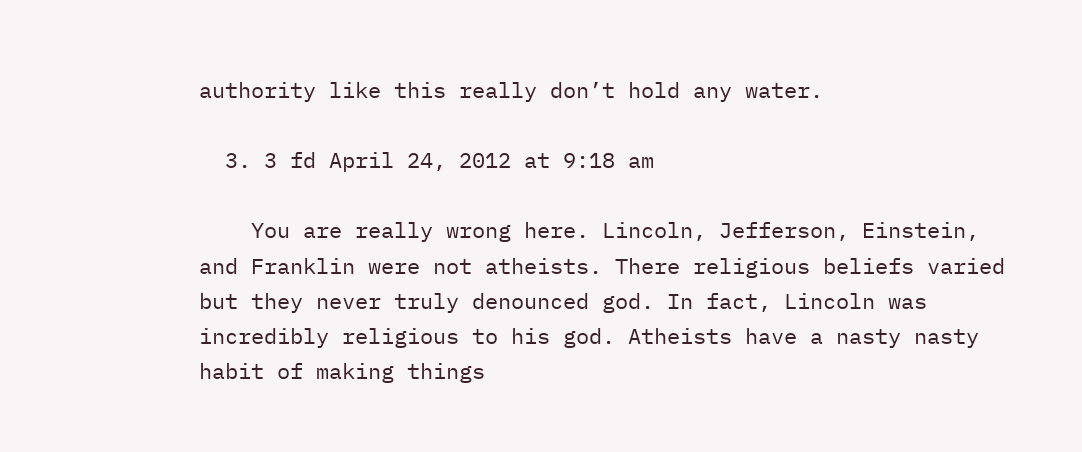authority like this really don’t hold any water.

  3. 3 fd April 24, 2012 at 9:18 am

    You are really wrong here. Lincoln, Jefferson, Einstein, and Franklin were not atheists. There religious beliefs varied but they never truly denounced god. In fact, Lincoln was incredibly religious to his god. Atheists have a nasty nasty habit of making things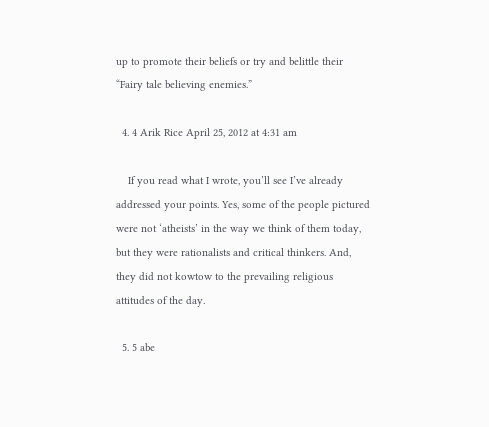up to promote their beliefs or try and belittle their “Fairy tale believing enemies.”

  4. 4 Arik Rice April 25, 2012 at 4:31 am

    If you read what I wrote, you’ll see I’ve already addressed your points. Yes, some of the people pictured were not ‘atheists’ in the way we think of them today, but they were rationalists and critical thinkers. And, they did not kowtow to the prevailing religious attitudes of the day.

  5. 5 abe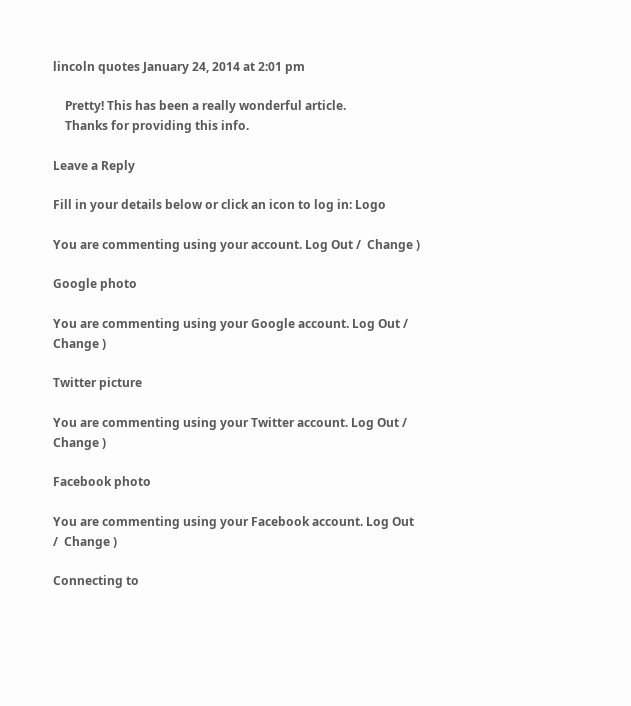lincoln quotes January 24, 2014 at 2:01 pm

    Pretty! This has been a really wonderful article.
    Thanks for providing this info.

Leave a Reply

Fill in your details below or click an icon to log in: Logo

You are commenting using your account. Log Out /  Change )

Google photo

You are commenting using your Google account. Log Out /  Change )

Twitter picture

You are commenting using your Twitter account. Log Out /  Change )

Facebook photo

You are commenting using your Facebook account. Log Out /  Change )

Connecting to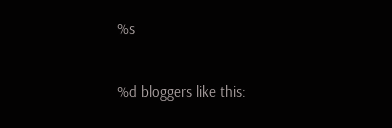%s


%d bloggers like this: